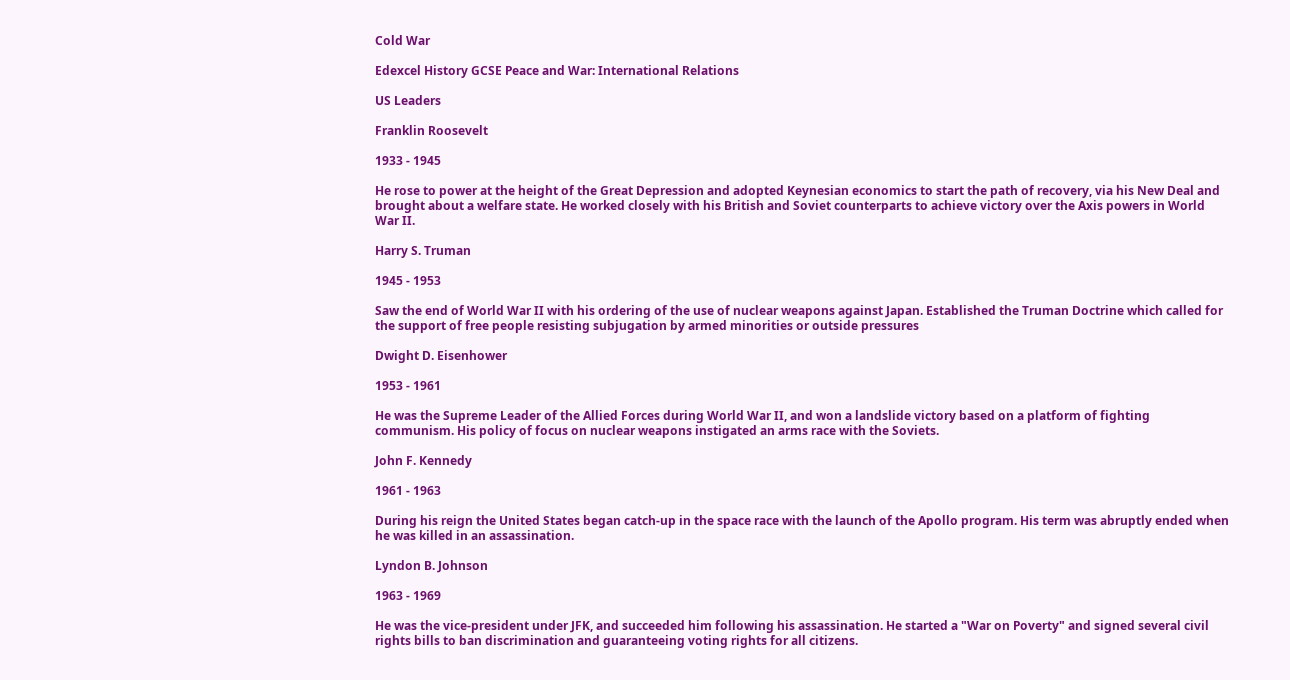Cold War

Edexcel History GCSE Peace and War: International Relations

US Leaders

Franklin Roosevelt

1933 - 1945

He rose to power at the height of the Great Depression and adopted Keynesian economics to start the path of recovery, via his New Deal and brought about a welfare state. He worked closely with his British and Soviet counterparts to achieve victory over the Axis powers in World War II.

Harry S. Truman

1945 - 1953

Saw the end of World War II with his ordering of the use of nuclear weapons against Japan. Established the Truman Doctrine which called for the support of free people resisting subjugation by armed minorities or outside pressures

Dwight D. Eisenhower

1953 - 1961

He was the Supreme Leader of the Allied Forces during World War II, and won a landslide victory based on a platform of fighting communism. His policy of focus on nuclear weapons instigated an arms race with the Soviets.

John F. Kennedy

1961 - 1963

During his reign the United States began catch-up in the space race with the launch of the Apollo program. His term was abruptly ended when he was killed in an assassination.

Lyndon B. Johnson

1963 - 1969

He was the vice-president under JFK, and succeeded him following his assassination. He started a "War on Poverty" and signed several civil rights bills to ban discrimination and guaranteeing voting rights for all citizens.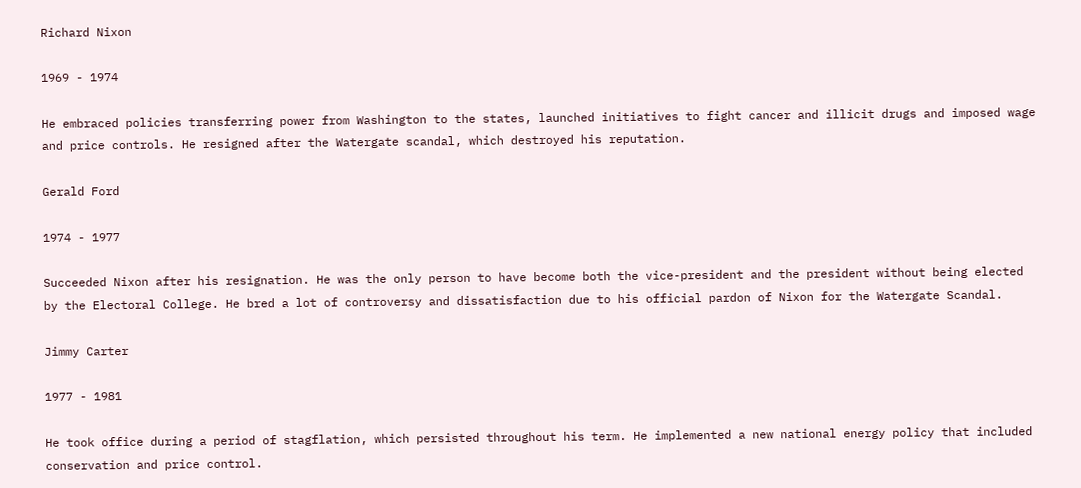Richard Nixon

1969 - 1974

He embraced policies transferring power from Washington to the states, launched initiatives to fight cancer and illicit drugs and imposed wage and price controls. He resigned after the Watergate scandal, which destroyed his reputation.

Gerald Ford

1974 - 1977

Succeeded Nixon after his resignation. He was the only person to have become both the vice-president and the president without being elected by the Electoral College. He bred a lot of controversy and dissatisfaction due to his official pardon of Nixon for the Watergate Scandal.

Jimmy Carter

1977 - 1981

He took office during a period of stagflation, which persisted throughout his term. He implemented a new national energy policy that included conservation and price control.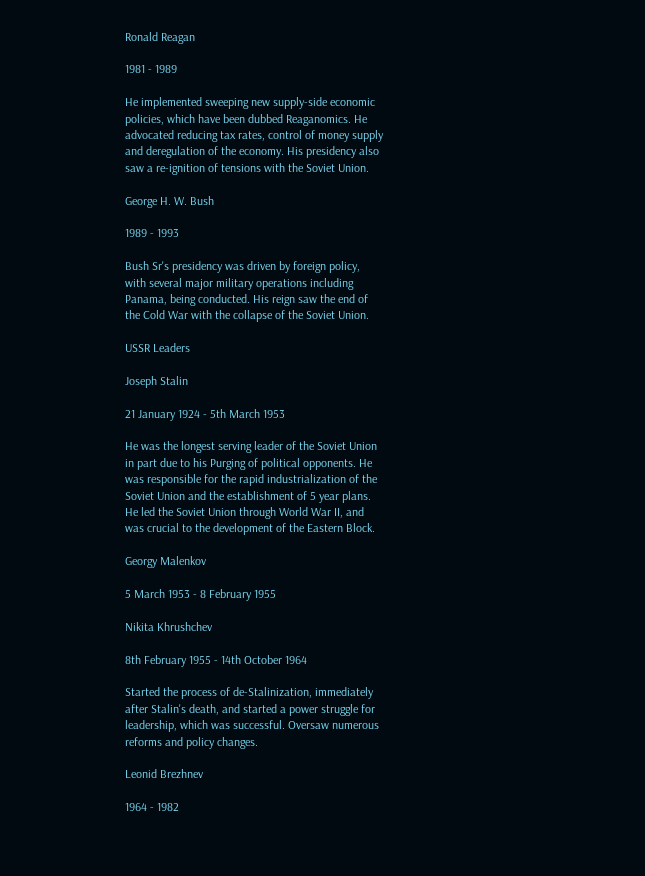Ronald Reagan

1981 - 1989

He implemented sweeping new supply-side economic policies, which have been dubbed Reaganomics. He advocated reducing tax rates, control of money supply and deregulation of the economy. His presidency also saw a re-ignition of tensions with the Soviet Union.

George H. W. Bush

1989 - 1993

Bush Sr's presidency was driven by foreign policy, with several major military operations including Panama, being conducted. His reign saw the end of the Cold War with the collapse of the Soviet Union.

USSR Leaders

Joseph Stalin

21 January 1924 - 5th March 1953

He was the longest serving leader of the Soviet Union in part due to his Purging of political opponents. He was responsible for the rapid industrialization of the Soviet Union and the establishment of 5 year plans. He led the Soviet Union through World War II, and was crucial to the development of the Eastern Block.

Georgy Malenkov

5 March 1953 - 8 February 1955

Nikita Khrushchev

8th February 1955 - 14th October 1964

Started the process of de-Stalinization, immediately after Stalin's death, and started a power struggle for leadership, which was successful. Oversaw numerous reforms and policy changes.

Leonid Brezhnev

1964 - 1982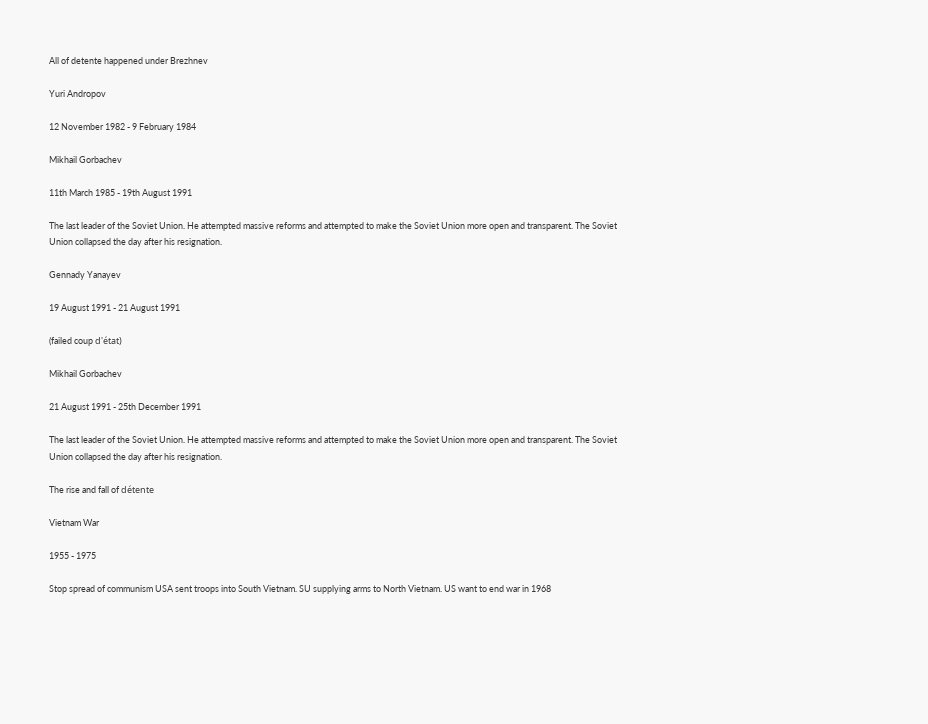All of detente happened under Brezhnev

Yuri Andropov

12 November 1982 - 9 February 1984

Mikhail Gorbachev

11th March 1985 - 19th August 1991

The last leader of the Soviet Union. He attempted massive reforms and attempted to make the Soviet Union more open and transparent. The Soviet Union collapsed the day after his resignation.

Gennady Yanayev

19 August 1991 - 21 August 1991

(failed coup d'état)

Mikhail Gorbachev

21 August 1991 - 25th December 1991

The last leader of the Soviet Union. He attempted massive reforms and attempted to make the Soviet Union more open and transparent. The Soviet Union collapsed the day after his resignation.

The rise and fall of détente

Vietnam War

1955 - 1975

Stop spread of communism USA sent troops into South Vietnam. SU supplying arms to North Vietnam. US want to end war in 1968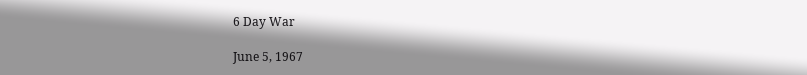6 Day War

June 5, 1967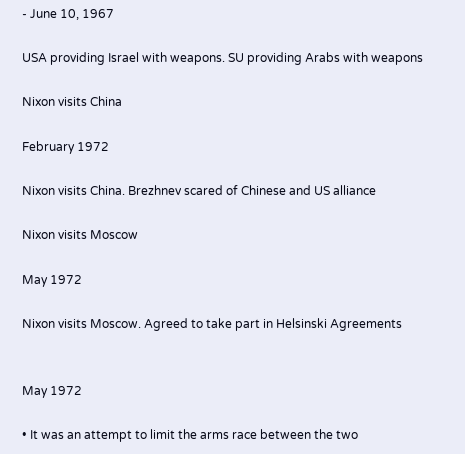- June 10, 1967

USA providing Israel with weapons. SU providing Arabs with weapons

Nixon visits China

February 1972

Nixon visits China. Brezhnev scared of Chinese and US alliance

Nixon visits Moscow

May 1972

Nixon visits Moscow. Agreed to take part in Helsinski Agreements


May 1972

• It was an attempt to limit the arms race between the two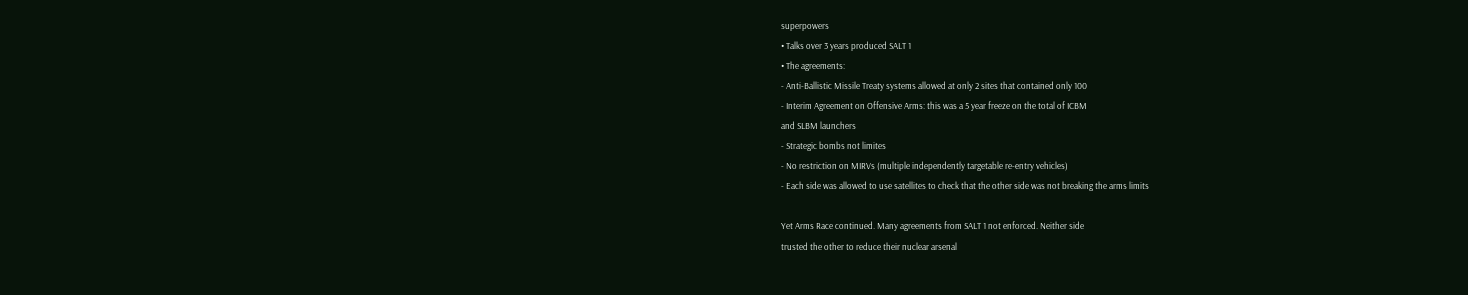superpowers
• Talks over 3 years produced SALT 1
• The agreements:
- Anti-Ballistic Missile Treaty systems allowed at only 2 sites that contained only 100
- Interim Agreement on Offensive Arms: this was a 5 year freeze on the total of ICBM
and SLBM launchers
- Strategic bombs not limites
- No restriction on MIRVs (multiple independently targetable re-entry vehicles)
- Each side was allowed to use satellites to check that the other side was not breaking the arms limits

Yet Arms Race continued. Many agreements from SALT 1 not enforced. Neither side
trusted the other to reduce their nuclear arsenal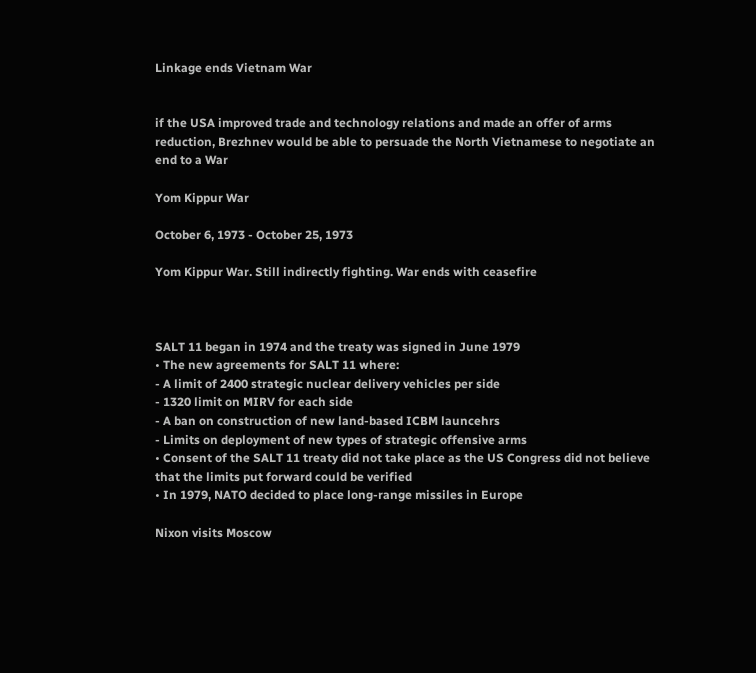Linkage ends Vietnam War


if the USA improved trade and technology relations and made an offer of arms reduction, Brezhnev would be able to persuade the North Vietnamese to negotiate an end to a War

Yom Kippur War

October 6, 1973 - October 25, 1973

Yom Kippur War. Still indirectly fighting. War ends with ceasefire



SALT 11 began in 1974 and the treaty was signed in June 1979
• The new agreements for SALT 11 where:
- A limit of 2400 strategic nuclear delivery vehicles per side
- 1320 limit on MIRV for each side
- A ban on construction of new land-based ICBM launcehrs
- Limits on deployment of new types of strategic offensive arms
• Consent of the SALT 11 treaty did not take place as the US Congress did not believe
that the limits put forward could be verified
• In 1979, NATO decided to place long-range missiles in Europe

Nixon visits Moscow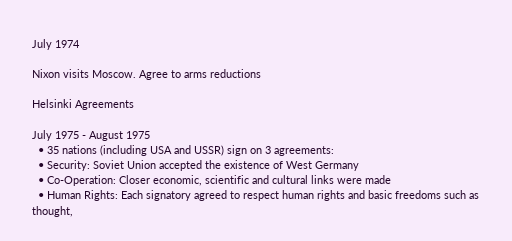July 1974

Nixon visits Moscow. Agree to arms reductions

Helsinki Agreements

July 1975 - August 1975
  • 35 nations (including USA and USSR) sign on 3 agreements:
  • Security: Soviet Union accepted the existence of West Germany
  • Co-Operation: Closer economic, scientific and cultural links were made
  • Human Rights: Each signatory agreed to respect human rights and basic freedoms such as thought,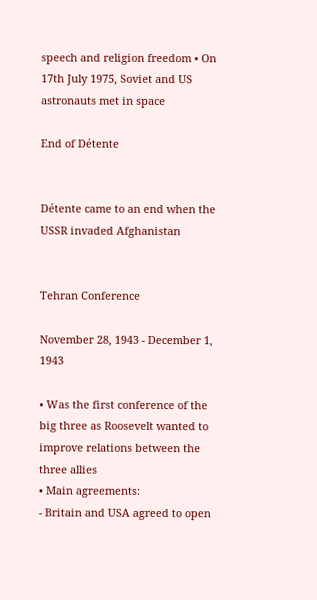speech and religion freedom • On 17th July 1975, Soviet and US astronauts met in space

End of Détente


Détente came to an end when the USSR invaded Afghanistan


Tehran Conference

November 28, 1943 - December 1, 1943

• Was the first conference of the big three as Roosevelt wanted to improve relations between the three allies
• Main agreements:
- Britain and USA agreed to open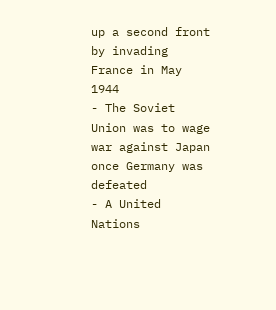up a second front by invading France in May 1944
- The Soviet Union was to wage war against Japan once Germany was defeated
- A United Nations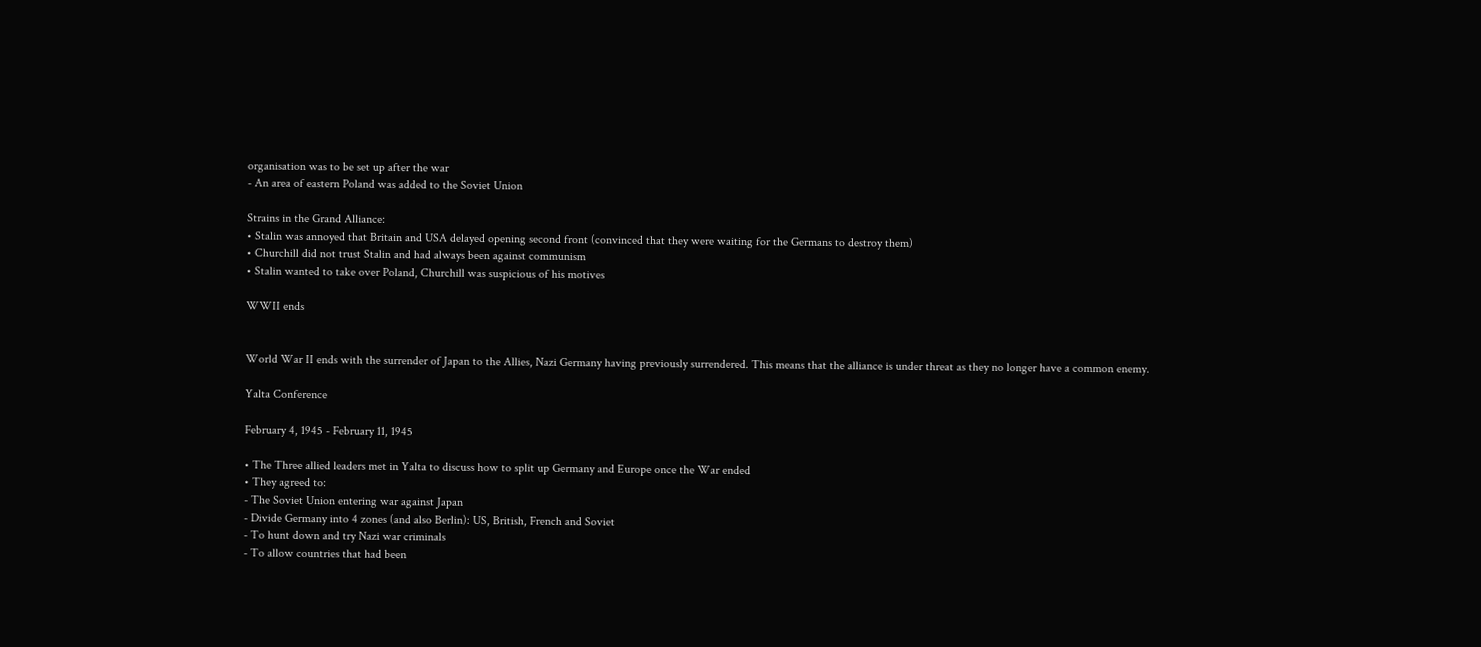organisation was to be set up after the war
- An area of eastern Poland was added to the Soviet Union

Strains in the Grand Alliance:
• Stalin was annoyed that Britain and USA delayed opening second front (convinced that they were waiting for the Germans to destroy them)
• Churchill did not trust Stalin and had always been against communism
• Stalin wanted to take over Poland, Churchill was suspicious of his motives

WWII ends


World War II ends with the surrender of Japan to the Allies, Nazi Germany having previously surrendered. This means that the alliance is under threat as they no longer have a common enemy.

Yalta Conference

February 4, 1945 - February 11, 1945

• The Three allied leaders met in Yalta to discuss how to split up Germany and Europe once the War ended
• They agreed to:
- The Soviet Union entering war against Japan
- Divide Germany into 4 zones (and also Berlin): US, British, French and Soviet
- To hunt down and try Nazi war criminals
- To allow countries that had been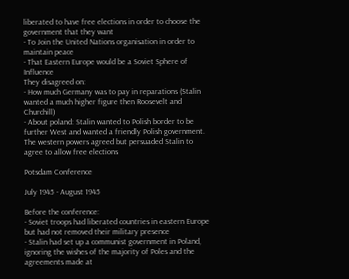liberated to have free elections in order to choose the government that they want
- To Join the United Nations organisation in order to maintain peace
- That Eastern Europe would be a Soviet Sphere of Influence
They disagreed on:
- How much Germany was to pay in reparations (Stalin wanted a much higher figure then Roosevelt and Churchill)
- About poland: Stalin wanted to Polish border to be further West and wanted a friendly Polish government. The western powers agreed but persuaded Stalin to agree to allow free elections

Potsdam Conference

July 1945 - August 1945

Before the conference:
- Soviet troops had liberated countries in eastern Europe but had not removed their military presence
- Stalin had set up a communist government in Poland, ignoring the wishes of the majority of Poles and the agreements made at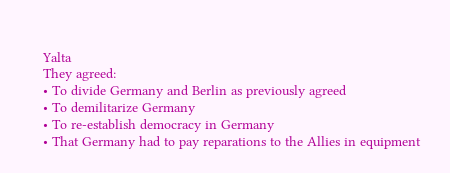Yalta
They agreed:
• To divide Germany and Berlin as previously agreed
• To demilitarize Germany
• To re-establish democracy in Germany
• That Germany had to pay reparations to the Allies in equipment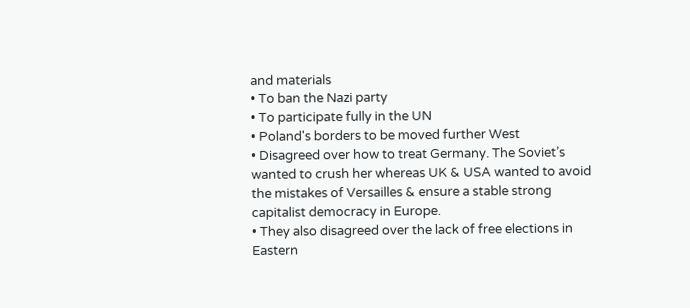and materials
• To ban the Nazi party
• To participate fully in the UN
• Poland's borders to be moved further West
• Disagreed over how to treat Germany. The Soviet’s wanted to crush her whereas UK & USA wanted to avoid the mistakes of Versailles & ensure a stable strong capitalist democracy in Europe.
• They also disagreed over the lack of free elections in Eastern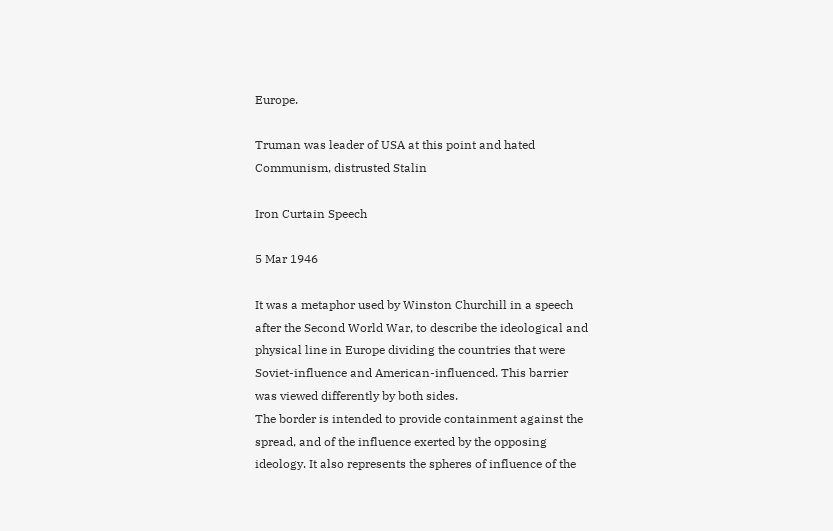Europe.

Truman was leader of USA at this point and hated Communism, distrusted Stalin

Iron Curtain Speech

5 Mar 1946

It was a metaphor used by Winston Churchill in a speech after the Second World War, to describe the ideological and physical line in Europe dividing the countries that were Soviet-influence and American-influenced. This barrier was viewed differently by both sides.
The border is intended to provide containment against the spread, and of the influence exerted by the opposing ideology. It also represents the spheres of influence of the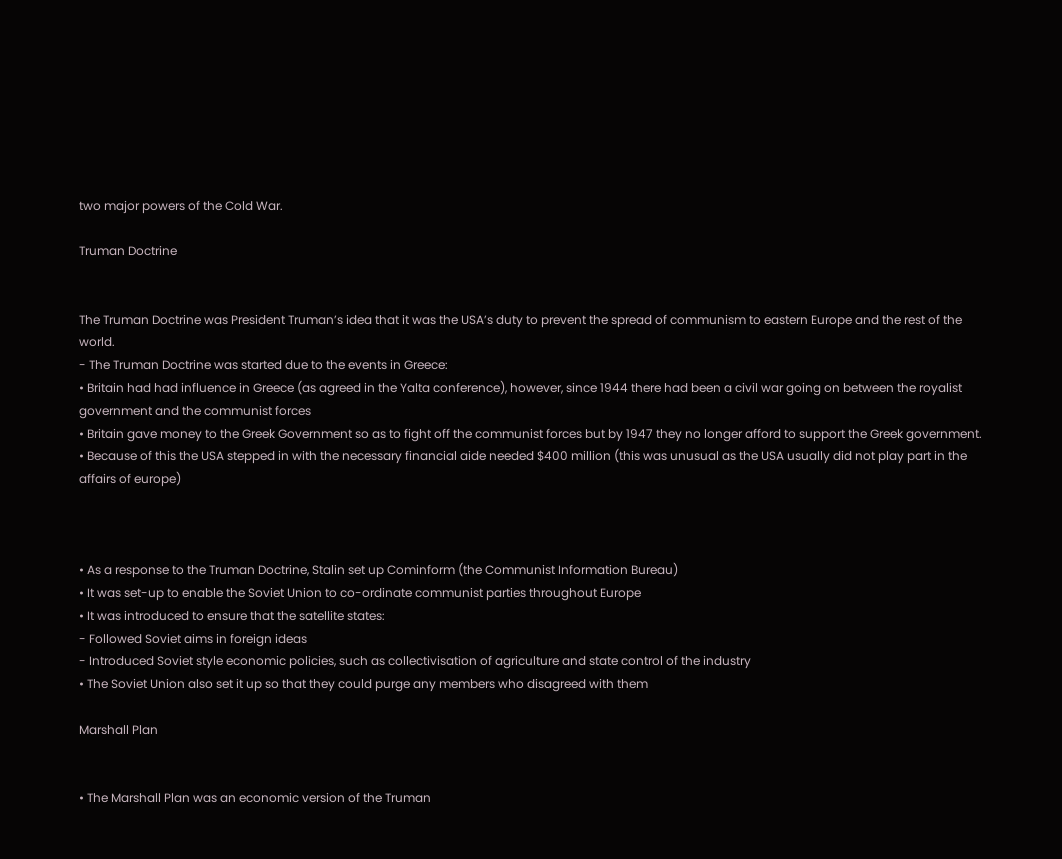two major powers of the Cold War.

Truman Doctrine


The Truman Doctrine was President Truman’s idea that it was the USA’s duty to prevent the spread of communism to eastern Europe and the rest of the world.
- The Truman Doctrine was started due to the events in Greece:
• Britain had had influence in Greece (as agreed in the Yalta conference), however, since 1944 there had been a civil war going on between the royalist government and the communist forces
• Britain gave money to the Greek Government so as to fight off the communist forces but by 1947 they no longer afford to support the Greek government.
• Because of this the USA stepped in with the necessary financial aide needed $400 million (this was unusual as the USA usually did not play part in the affairs of europe)



• As a response to the Truman Doctrine, Stalin set up Cominform (the Communist Information Bureau)
• It was set-up to enable the Soviet Union to co-ordinate communist parties throughout Europe
• It was introduced to ensure that the satellite states:
- Followed Soviet aims in foreign ideas
- Introduced Soviet style economic policies, such as collectivisation of agriculture and state control of the industry
• The Soviet Union also set it up so that they could purge any members who disagreed with them

Marshall Plan


• The Marshall Plan was an economic version of the Truman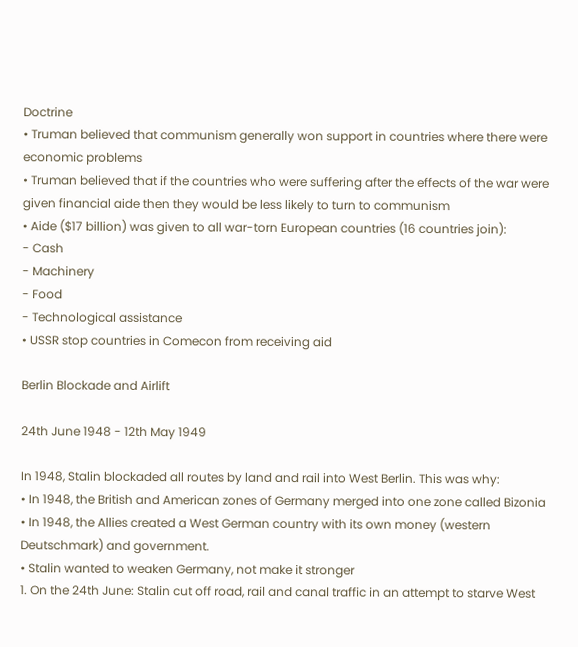Doctrine
• Truman believed that communism generally won support in countries where there were economic problems
• Truman believed that if the countries who were suffering after the effects of the war were given financial aide then they would be less likely to turn to communism
• Aide ($17 billion) was given to all war-torn European countries (16 countries join):
- Cash
- Machinery
- Food
- Technological assistance
• USSR stop countries in Comecon from receiving aid

Berlin Blockade and Airlift

24th June 1948 - 12th May 1949

In 1948, Stalin blockaded all routes by land and rail into West Berlin. This was why:
• In 1948, the British and American zones of Germany merged into one zone called Bizonia
• In 1948, the Allies created a West German country with its own money (western Deutschmark) and government.
• Stalin wanted to weaken Germany, not make it stronger
1. On the 24th June: Stalin cut off road, rail and canal traffic in an attempt to starve West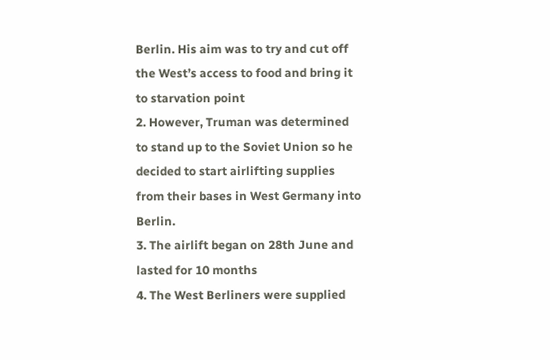Berlin. His aim was to try and cut off the West’s access to food and bring it to starvation point
2. However, Truman was determined to stand up to the Soviet Union so he decided to start airlifting supplies from their bases in West Germany into Berlin.
3. The airlift began on 28th June and lasted for 10 months
4. The West Berliners were supplied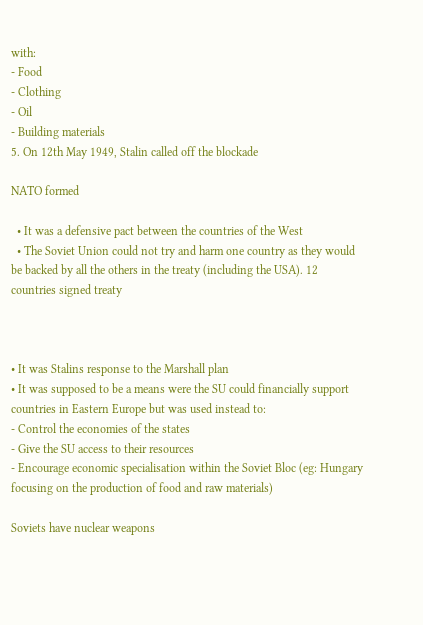with:
- Food
- Clothing
- Oil
- Building materials
5. On 12th May 1949, Stalin called off the blockade

NATO formed

  • It was a defensive pact between the countries of the West
  • The Soviet Union could not try and harm one country as they would be backed by all the others in the treaty (including the USA). 12 countries signed treaty



• It was Stalins response to the Marshall plan
• It was supposed to be a means were the SU could financially support countries in Eastern Europe but was used instead to:
- Control the economies of the states
- Give the SU access to their resources
- Encourage economic specialisation within the Soviet Bloc (eg: Hungary focusing on the production of food and raw materials)

Soviets have nuclear weapons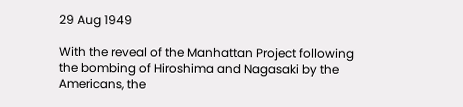29 Aug 1949

With the reveal of the Manhattan Project following the bombing of Hiroshima and Nagasaki by the Americans, the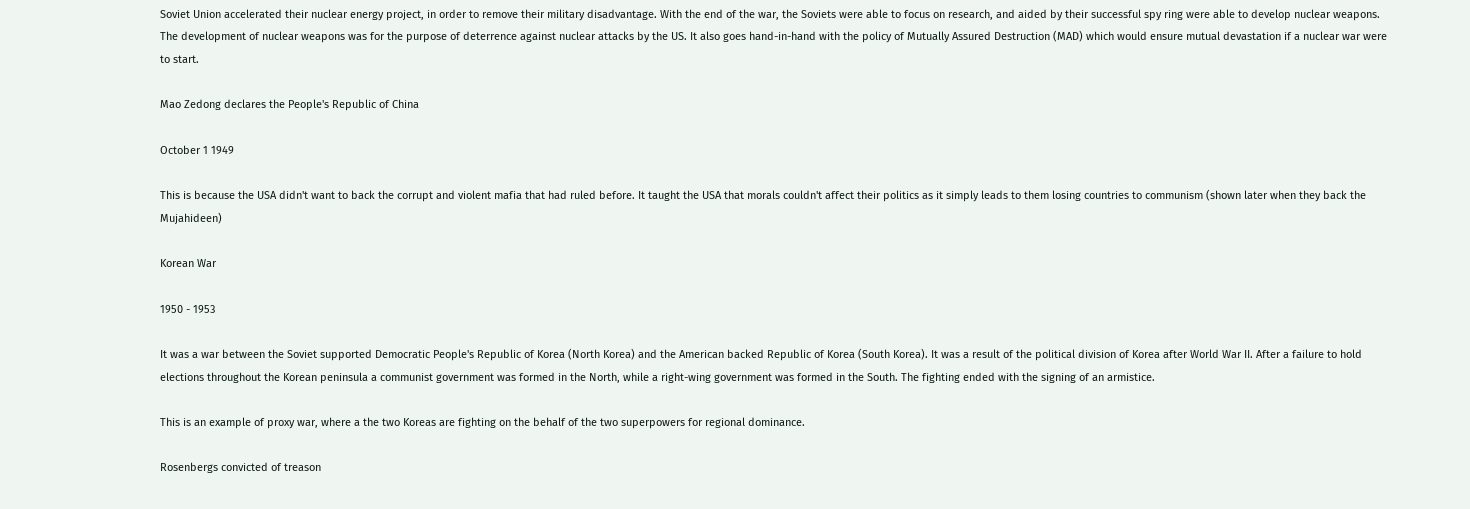Soviet Union accelerated their nuclear energy project, in order to remove their military disadvantage. With the end of the war, the Soviets were able to focus on research, and aided by their successful spy ring were able to develop nuclear weapons.
The development of nuclear weapons was for the purpose of deterrence against nuclear attacks by the US. It also goes hand-in-hand with the policy of Mutually Assured Destruction (MAD) which would ensure mutual devastation if a nuclear war were to start.

Mao Zedong declares the People's Republic of China

October 1 1949

This is because the USA didn't want to back the corrupt and violent mafia that had ruled before. It taught the USA that morals couldn't affect their politics as it simply leads to them losing countries to communism (shown later when they back the Mujahideen)

Korean War

1950 - 1953

It was a war between the Soviet supported Democratic People's Republic of Korea (North Korea) and the American backed Republic of Korea (South Korea). It was a result of the political division of Korea after World War II. After a failure to hold elections throughout the Korean peninsula a communist government was formed in the North, while a right-wing government was formed in the South. The fighting ended with the signing of an armistice.

This is an example of proxy war, where a the two Koreas are fighting on the behalf of the two superpowers for regional dominance.

Rosenbergs convicted of treason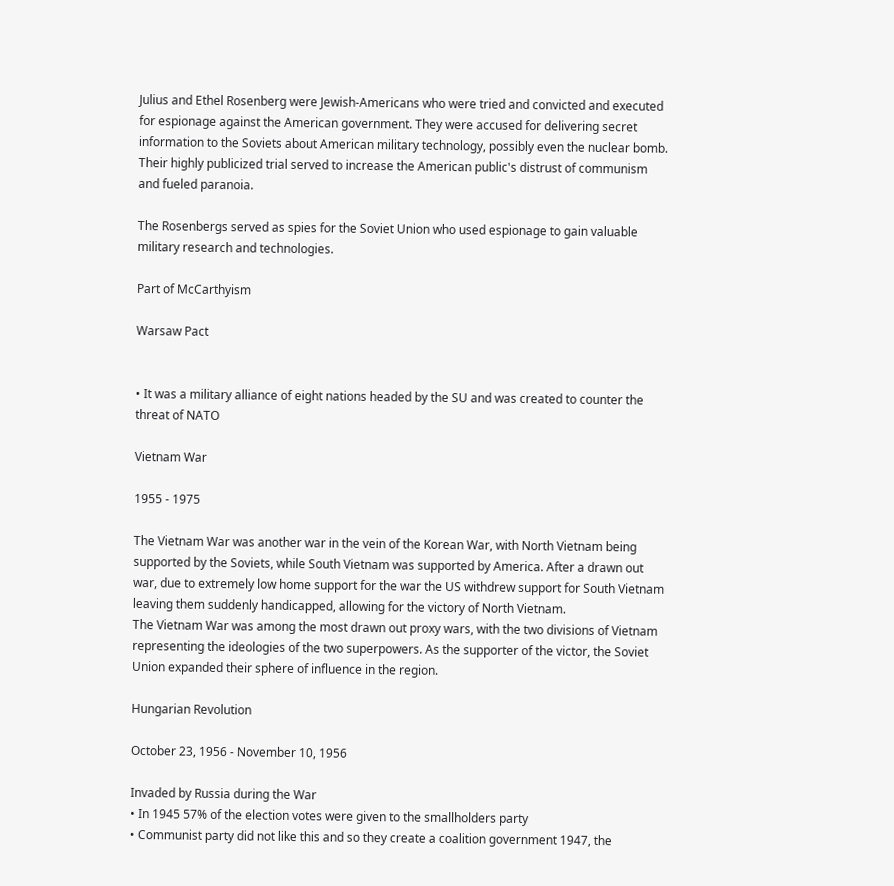Julius and Ethel Rosenberg were Jewish-Americans who were tried and convicted and executed for espionage against the American government. They were accused for delivering secret information to the Soviets about American military technology, possibly even the nuclear bomb. Their highly publicized trial served to increase the American public's distrust of communism and fueled paranoia.

The Rosenbergs served as spies for the Soviet Union who used espionage to gain valuable military research and technologies.

Part of McCarthyism

Warsaw Pact


• It was a military alliance of eight nations headed by the SU and was created to counter the threat of NATO

Vietnam War

1955 - 1975

The Vietnam War was another war in the vein of the Korean War, with North Vietnam being supported by the Soviets, while South Vietnam was supported by America. After a drawn out war, due to extremely low home support for the war the US withdrew support for South Vietnam leaving them suddenly handicapped, allowing for the victory of North Vietnam.
The Vietnam War was among the most drawn out proxy wars, with the two divisions of Vietnam representing the ideologies of the two superpowers. As the supporter of the victor, the Soviet Union expanded their sphere of influence in the region.

Hungarian Revolution

October 23, 1956 - November 10, 1956

Invaded by Russia during the War
• In 1945 57% of the election votes were given to the smallholders party
• Communist party did not like this and so they create a coalition government 1947, the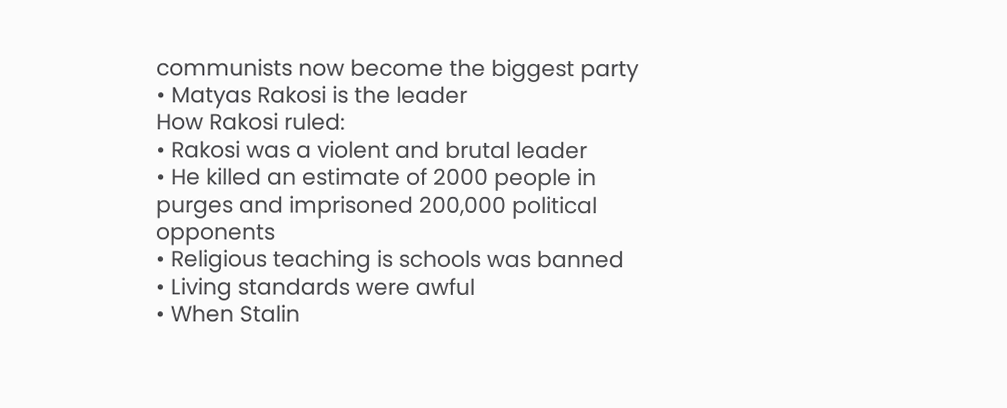communists now become the biggest party
• Matyas Rakosi is the leader
How Rakosi ruled:
• Rakosi was a violent and brutal leader
• He killed an estimate of 2000 people in purges and imprisoned 200,000 political opponents
• Religious teaching is schools was banned
• Living standards were awful
• When Stalin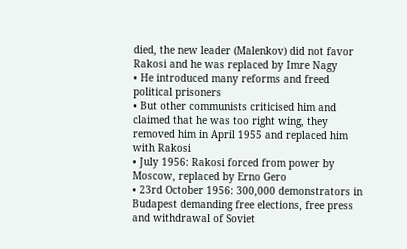died, the new leader (Malenkov) did not favor Rakosi and he was replaced by Imre Nagy
• He introduced many reforms and freed political prisoners
• But other communists criticised him and claimed that he was too right wing, they removed him in April 1955 and replaced him with Rakosi
• July 1956: Rakosi forced from power by Moscow, replaced by Erno Gero
• 23rd October 1956: 300,000 demonstrators in Budapest demanding free elections, free press and withdrawal of Soviet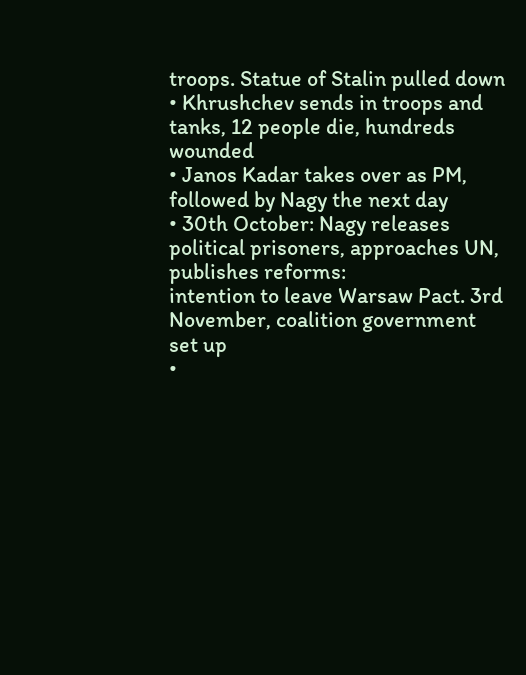troops. Statue of Stalin pulled down
• Khrushchev sends in troops and tanks, 12 people die, hundreds wounded
• Janos Kadar takes over as PM, followed by Nagy the next day
• 30th October: Nagy releases political prisoners, approaches UN, publishes reforms:
intention to leave Warsaw Pact. 3rd November, coalition government set up
•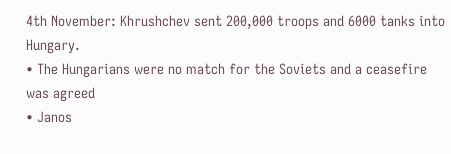4th November: Khrushchev sent 200,000 troops and 6000 tanks into Hungary.
• The Hungarians were no match for the Soviets and a ceasefire was agreed
• Janos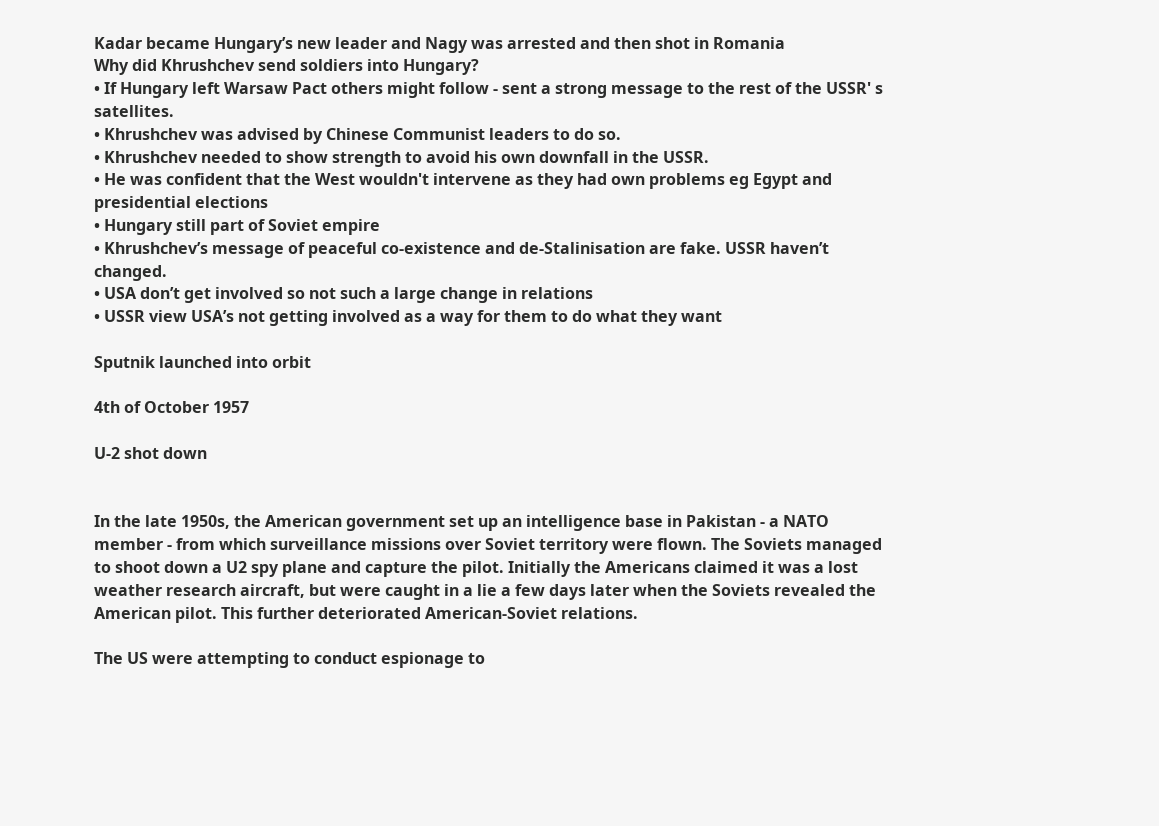Kadar became Hungary’s new leader and Nagy was arrested and then shot in Romania
Why did Khrushchev send soldiers into Hungary?
• If Hungary left Warsaw Pact others might follow - sent a strong message to the rest of the USSR' s satellites.
• Khrushchev was advised by Chinese Communist leaders to do so.
• Khrushchev needed to show strength to avoid his own downfall in the USSR.
• He was confident that the West wouldn't intervene as they had own problems eg Egypt and presidential elections
• Hungary still part of Soviet empire
• Khrushchev’s message of peaceful co-existence and de-Stalinisation are fake. USSR haven’t changed.
• USA don’t get involved so not such a large change in relations
• USSR view USA’s not getting involved as a way for them to do what they want

Sputnik launched into orbit

4th of October 1957

U-2 shot down


In the late 1950s, the American government set up an intelligence base in Pakistan - a NATO member - from which surveillance missions over Soviet territory were flown. The Soviets managed to shoot down a U2 spy plane and capture the pilot. Initially the Americans claimed it was a lost weather research aircraft, but were caught in a lie a few days later when the Soviets revealed the American pilot. This further deteriorated American-Soviet relations.

The US were attempting to conduct espionage to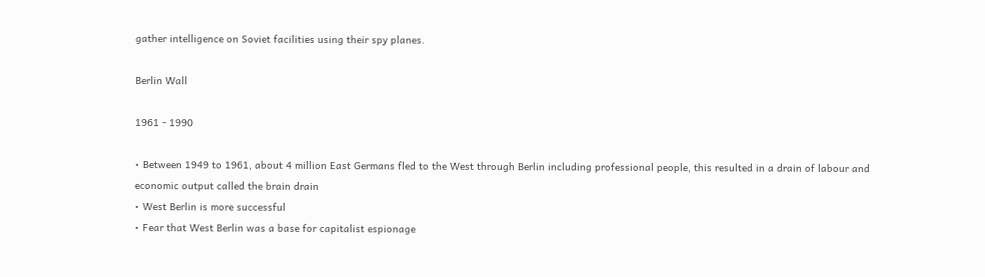gather intelligence on Soviet facilities using their spy planes.

Berlin Wall

1961 - 1990

• Between 1949 to 1961, about 4 million East Germans fled to the West through Berlin including professional people, this resulted in a drain of labour and economic output called the brain drain
• West Berlin is more successful
• Fear that West Berlin was a base for capitalist espionage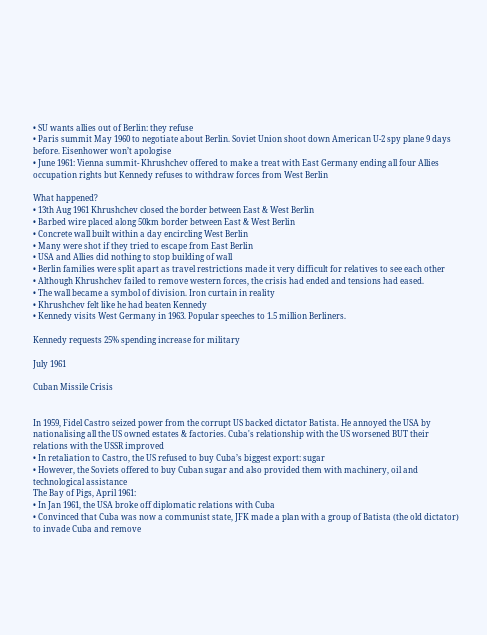• SU wants allies out of Berlin: they refuse
• Paris summit May 1960 to negotiate about Berlin. Soviet Union shoot down American U-2 spy plane 9 days before. Eisenhower won’t apologise
• June 1961: Vienna summit- Khrushchev offered to make a treat with East Germany ending all four Allies occupation rights but Kennedy refuses to withdraw forces from West Berlin

What happened?
• 13th Aug 1961 Khrushchev closed the border between East & West Berlin
• Barbed wire placed along 50km border between East & West Berlin
• Concrete wall built within a day encircling West Berlin
• Many were shot if they tried to escape from East Berlin
• USA and Allies did nothing to stop building of wall
• Berlin families were split apart as travel restrictions made it very difficult for relatives to see each other
• Although Khrushchev failed to remove western forces, the crisis had ended and tensions had eased.
• The wall became a symbol of division. Iron curtain in reality
• Khrushchev felt like he had beaten Kennedy
• Kennedy visits West Germany in 1963. Popular speeches to 1.5 million Berliners.

Kennedy requests 25% spending increase for military

July 1961

Cuban Missile Crisis


In 1959, Fidel Castro seized power from the corrupt US backed dictator Batista. He annoyed the USA by nationalising all the US owned estates & factories. Cuba's relationship with the US worsened BUT their relations with the USSR improved
• In retaliation to Castro, the US refused to buy Cuba’s biggest export: sugar
• However, the Soviets offered to buy Cuban sugar and also provided them with machinery, oil and technological assistance
The Bay of Pigs, April 1961:
• In Jan 1961, the USA broke off diplomatic relations with Cuba
• Convinced that Cuba was now a communist state, JFK made a plan with a group of Batista (the old dictator) to invade Cuba and remove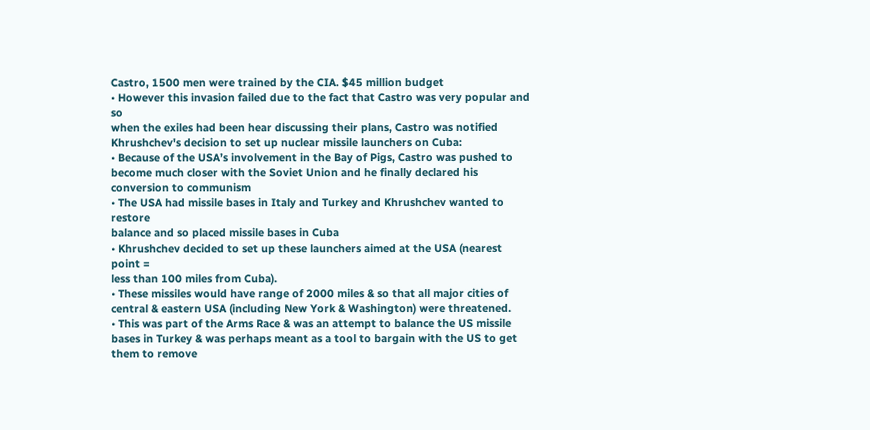Castro, 1500 men were trained by the CIA. $45 million budget
• However this invasion failed due to the fact that Castro was very popular and so
when the exiles had been hear discussing their plans, Castro was notified
Khrushchev's decision to set up nuclear missile launchers on Cuba:
• Because of the USA’s involvement in the Bay of Pigs, Castro was pushed to become much closer with the Soviet Union and he finally declared his conversion to communism
• The USA had missile bases in Italy and Turkey and Khrushchev wanted to restore
balance and so placed missile bases in Cuba
• Khrushchev decided to set up these launchers aimed at the USA (nearest point =
less than 100 miles from Cuba).
• These missiles would have range of 2000 miles & so that all major cities of central & eastern USA (including New York & Washington) were threatened.
• This was part of the Arms Race & was an attempt to balance the US missile bases in Turkey & was perhaps meant as a tool to bargain with the US to get them to remove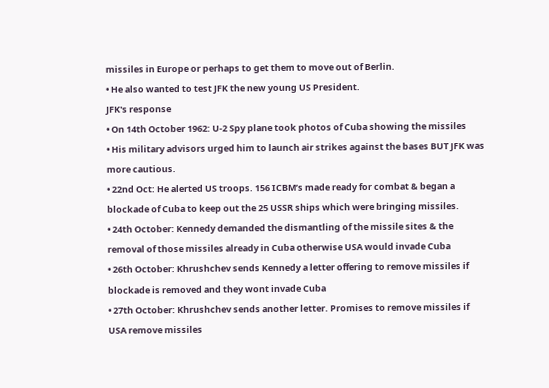missiles in Europe or perhaps to get them to move out of Berlin.
• He also wanted to test JFK the new young US President.
JFK's response
• On 14th October 1962: U-2 Spy plane took photos of Cuba showing the missiles
• His military advisors urged him to launch air strikes against the bases BUT JFK was more cautious.
• 22nd Oct: He alerted US troops. 156 ICBM’s made ready for combat & began a
blockade of Cuba to keep out the 25 USSR ships which were bringing missiles.
• 24th October: Kennedy demanded the dismantling of the missile sites & the removal of those missiles already in Cuba otherwise USA would invade Cuba
• 26th October: Khrushchev sends Kennedy a letter offering to remove missiles if
blockade is removed and they wont invade Cuba
• 27th October: Khrushchev sends another letter. Promises to remove missiles if USA remove missiles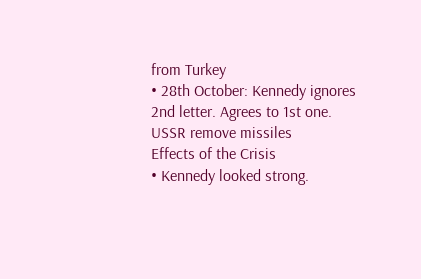from Turkey
• 28th October: Kennedy ignores 2nd letter. Agrees to 1st one. USSR remove missiles
Effects of the Crisis
• Kennedy looked strong.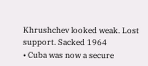Khrushchev looked weak. Lost support. Sacked 1964
• Cuba was now a secure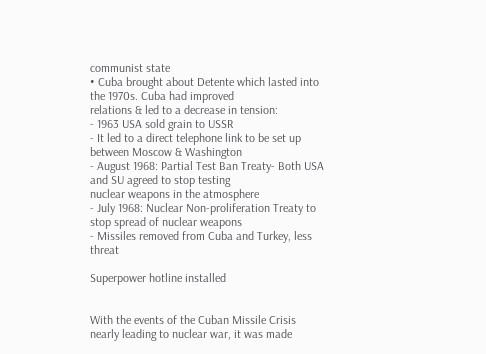communist state
• Cuba brought about Detente which lasted into the 1970s. Cuba had improved
relations & led to a decrease in tension:
- 1963 USA sold grain to USSR
- It led to a direct telephone link to be set up between Moscow & Washington
- August 1968: Partial Test Ban Treaty- Both USA and SU agreed to stop testing
nuclear weapons in the atmosphere
- July 1968: Nuclear Non-proliferation Treaty to stop spread of nuclear weapons
- Missiles removed from Cuba and Turkey, less threat

Superpower hotline installed


With the events of the Cuban Missile Crisis nearly leading to nuclear war, it was made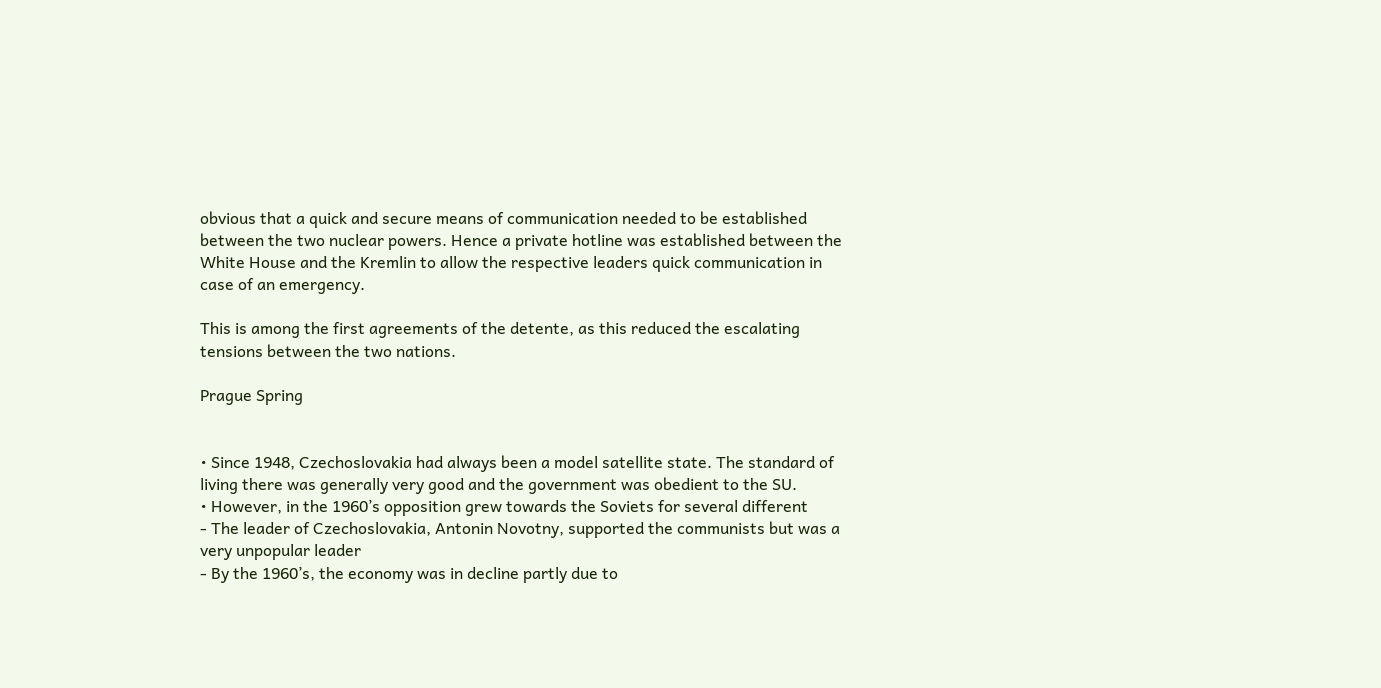obvious that a quick and secure means of communication needed to be established between the two nuclear powers. Hence a private hotline was established between the White House and the Kremlin to allow the respective leaders quick communication in case of an emergency.

This is among the first agreements of the detente, as this reduced the escalating tensions between the two nations.

Prague Spring


• Since 1948, Czechoslovakia had always been a model satellite state. The standard of living there was generally very good and the government was obedient to the SU.
• However, in the 1960’s opposition grew towards the Soviets for several different
- The leader of Czechoslovakia, Antonin Novotny, supported the communists but was a very unpopular leader
- By the 1960’s, the economy was in decline partly due to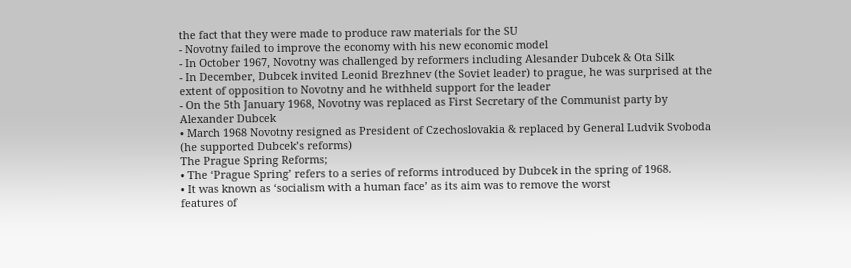the fact that they were made to produce raw materials for the SU
- Novotny failed to improve the economy with his new economic model
- In October 1967, Novotny was challenged by reformers including Alesander Dubcek & Ota Silk
- In December, Dubcek invited Leonid Brezhnev (the Soviet leader) to prague, he was surprised at the extent of opposition to Novotny and he withheld support for the leader
- On the 5th January 1968, Novotny was replaced as First Secretary of the Communist party by Alexander Dubcek
• March 1968 Novotny resigned as President of Czechoslovakia & replaced by General Ludvik Svoboda (he supported Dubcek’s reforms)
The Prague Spring Reforms;
• The ‘Prague Spring’ refers to a series of reforms introduced by Dubcek in the spring of 1968.
• It was known as ‘socialism with a human face’ as its aim was to remove the worst
features of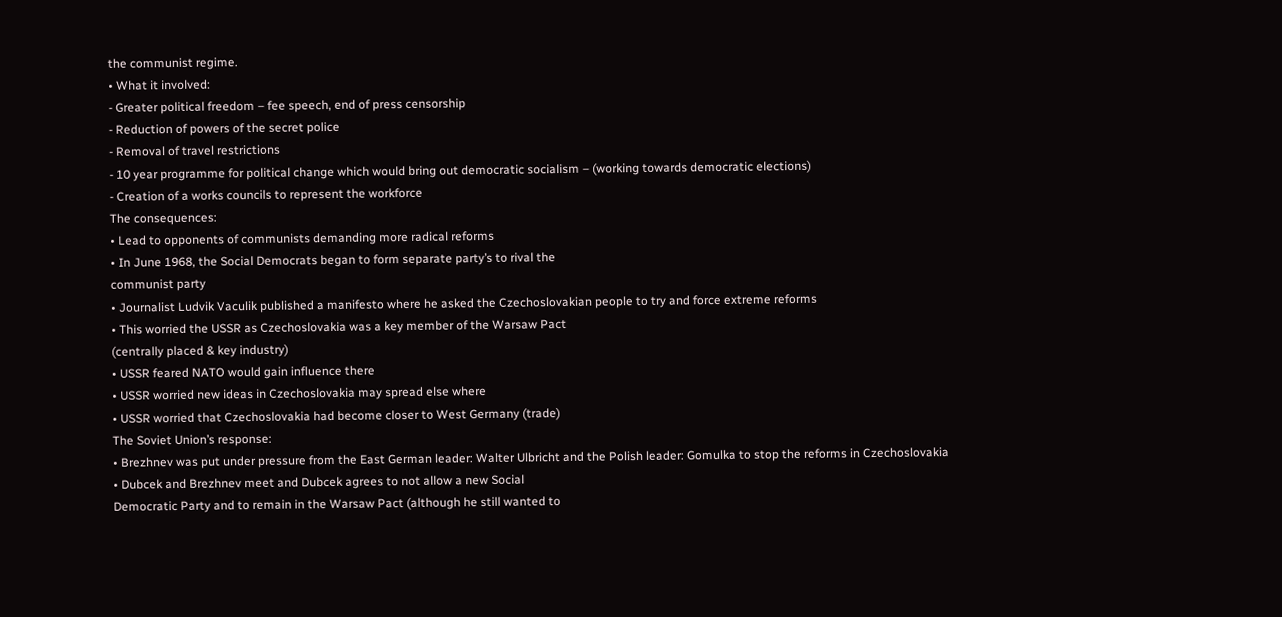the communist regime.
• What it involved:
- Greater political freedom – fee speech, end of press censorship
- Reduction of powers of the secret police
- Removal of travel restrictions
- 10 year programme for political change which would bring out democratic socialism – (working towards democratic elections)
- Creation of a works councils to represent the workforce
The consequences:
• Lead to opponents of communists demanding more radical reforms
• In June 1968, the Social Democrats began to form separate party’s to rival the
communist party
• Journalist Ludvik Vaculik published a manifesto where he asked the Czechoslovakian people to try and force extreme reforms
• This worried the USSR as Czechoslovakia was a key member of the Warsaw Pact
(centrally placed & key industry)
• USSR feared NATO would gain influence there
• USSR worried new ideas in Czechoslovakia may spread else where
• USSR worried that Czechoslovakia had become closer to West Germany (trade)
The Soviet Union’s response:
• Brezhnev was put under pressure from the East German leader: Walter Ulbricht and the Polish leader: Gomulka to stop the reforms in Czechoslovakia
• Dubcek and Brezhnev meet and Dubcek agrees to not allow a new Social
Democratic Party and to remain in the Warsaw Pact (although he still wanted to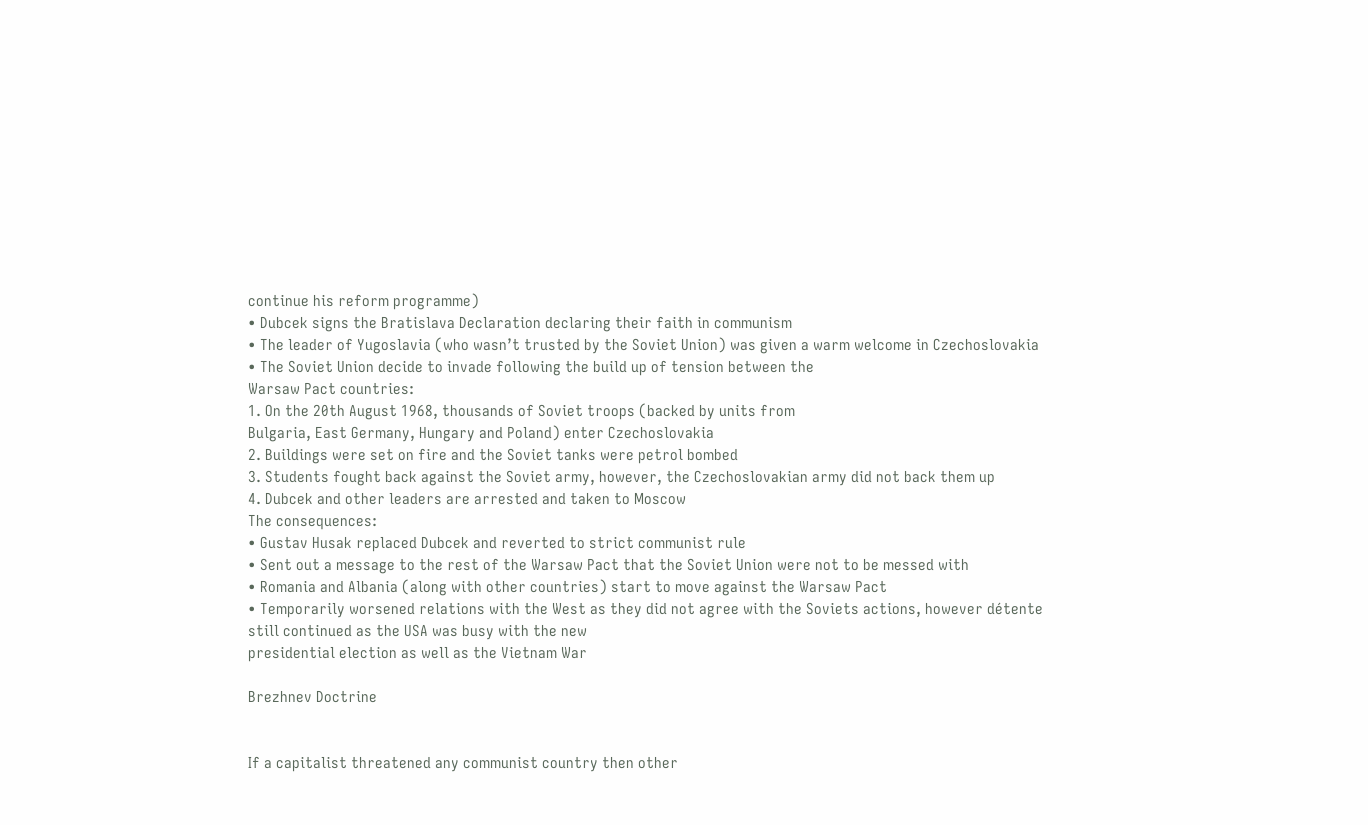continue his reform programme)
• Dubcek signs the Bratislava Declaration declaring their faith in communism
• The leader of Yugoslavia (who wasn’t trusted by the Soviet Union) was given a warm welcome in Czechoslovakia
• The Soviet Union decide to invade following the build up of tension between the
Warsaw Pact countries:
1. On the 20th August 1968, thousands of Soviet troops (backed by units from
Bulgaria, East Germany, Hungary and Poland) enter Czechoslovakia
2. Buildings were set on fire and the Soviet tanks were petrol bombed
3. Students fought back against the Soviet army, however, the Czechoslovakian army did not back them up
4. Dubcek and other leaders are arrested and taken to Moscow
The consequences:
• Gustav Husak replaced Dubcek and reverted to strict communist rule
• Sent out a message to the rest of the Warsaw Pact that the Soviet Union were not to be messed with
• Romania and Albania (along with other countries) start to move against the Warsaw Pact
• Temporarily worsened relations with the West as they did not agree with the Soviets actions, however détente still continued as the USA was busy with the new
presidential election as well as the Vietnam War

Brezhnev Doctrine


If a capitalist threatened any communist country then other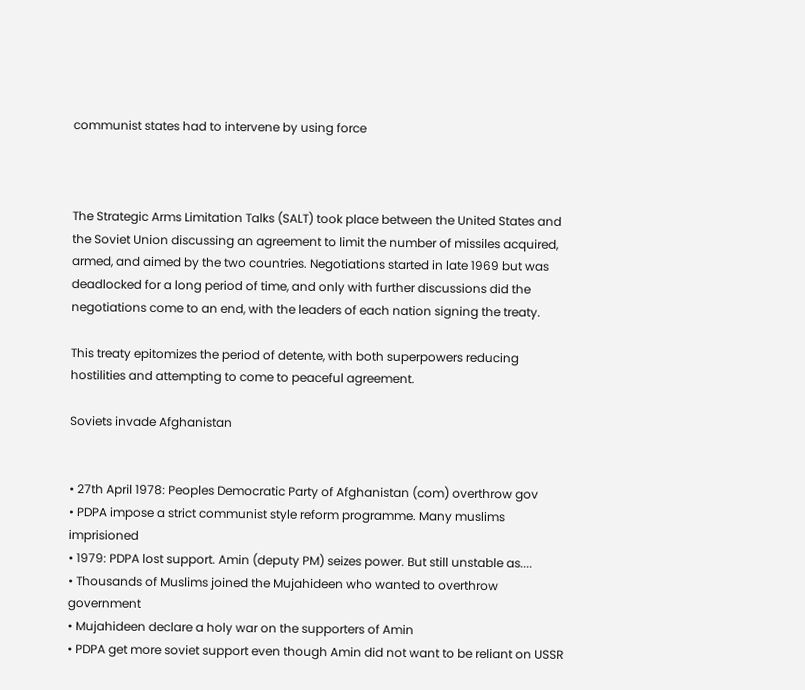communist states had to intervene by using force



The Strategic Arms Limitation Talks (SALT) took place between the United States and the Soviet Union discussing an agreement to limit the number of missiles acquired, armed, and aimed by the two countries. Negotiations started in late 1969 but was deadlocked for a long period of time, and only with further discussions did the negotiations come to an end, with the leaders of each nation signing the treaty.

This treaty epitomizes the period of detente, with both superpowers reducing hostilities and attempting to come to peaceful agreement.

Soviets invade Afghanistan


• 27th April 1978: Peoples Democratic Party of Afghanistan (com) overthrow gov
• PDPA impose a strict communist style reform programme. Many muslims imprisioned
• 1979: PDPA lost support. Amin (deputy PM) seizes power. But still unstable as....
• Thousands of Muslims joined the Mujahideen who wanted to overthrow government
• Mujahideen declare a holy war on the supporters of Amin
• PDPA get more soviet support even though Amin did not want to be reliant on USSR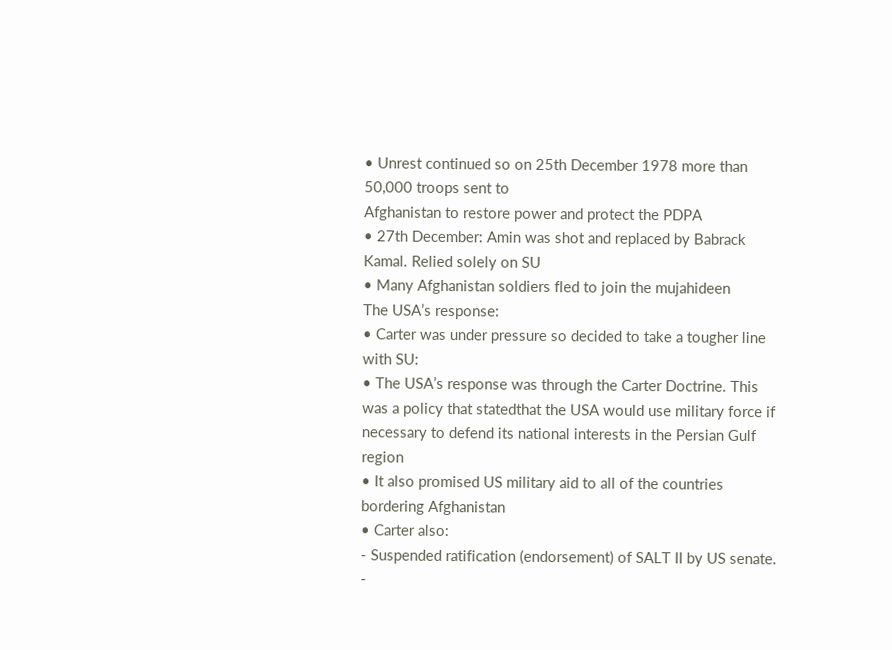• Unrest continued so on 25th December 1978 more than 50,000 troops sent to
Afghanistan to restore power and protect the PDPA
• 27th December: Amin was shot and replaced by Babrack Kamal. Relied solely on SU
• Many Afghanistan soldiers fled to join the mujahideen
The USA’s response:
• Carter was under pressure so decided to take a tougher line with SU:
• The USA’s response was through the Carter Doctrine. This was a policy that statedthat the USA would use military force if necessary to defend its national interests in the Persian Gulf region
• It also promised US military aid to all of the countries bordering Afghanistan
• Carter also:
- Suspended ratification (endorsement) of SALT II by US senate.
-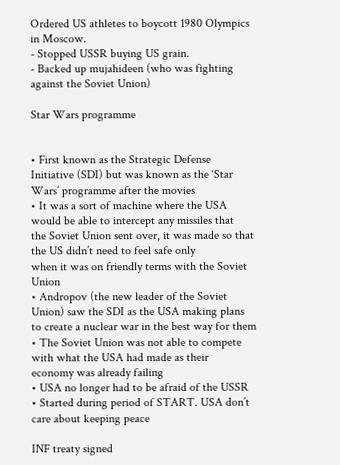Ordered US athletes to boycott 1980 Olympics in Moscow.
- Stopped USSR buying US grain.
- Backed up mujahideen (who was fighting against the Soviet Union)

Star Wars programme


• First known as the Strategic Defense Initiative (SDI) but was known as the ‘Star
Wars’ programme after the movies
• It was a sort of machine where the USA would be able to intercept any missiles that
the Soviet Union sent over, it was made so that the US didn’t need to feel safe only
when it was on friendly terms with the Soviet Union
• Andropov (the new leader of the Soviet Union) saw the SDI as the USA making plans to create a nuclear war in the best way for them
• The Soviet Union was not able to compete with what the USA had made as their
economy was already failing
• USA no longer had to be afraid of the USSR
• Started during period of START. USA don’t care about keeping peace

INF treaty signed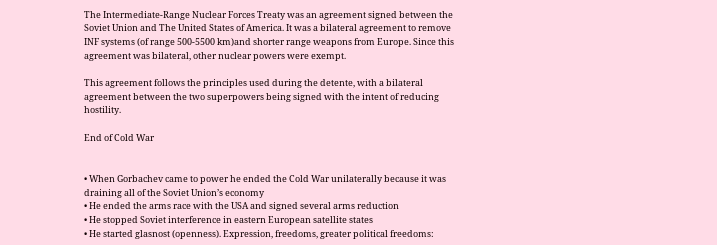The Intermediate-Range Nuclear Forces Treaty was an agreement signed between the Soviet Union and The United States of America. It was a bilateral agreement to remove INF systems (of range 500-5500 km)and shorter range weapons from Europe. Since this agreement was bilateral, other nuclear powers were exempt.

This agreement follows the principles used during the detente, with a bilateral agreement between the two superpowers being signed with the intent of reducing hostility.

End of Cold War


• When Gorbachev came to power he ended the Cold War unilaterally because it was draining all of the Soviet Union’s economy
• He ended the arms race with the USA and signed several arms reduction
• He stopped Soviet interference in eastern European satellite states
• He started glasnost (openness). Expression, freedoms, greater political freedoms: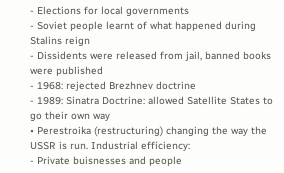- Elections for local governments
- Soviet people learnt of what happened during Stalins reign
- Dissidents were released from jail, banned books were published
- 1968: rejected Brezhnev doctrine
- 1989: Sinatra Doctrine: allowed Satellite States to go their own way
• Perestroika (restructuring) changing the way the USSR is run. Industrial efficiency:
- Private buisnesses and people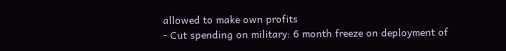allowed to make own profits
- Cut spending on military: 6 month freeze on deployment of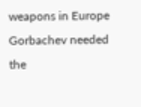weapons in Europe
Gorbachev needed the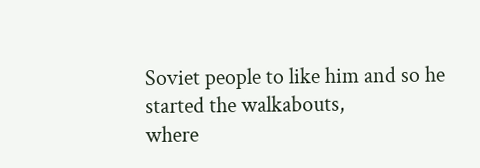Soviet people to like him and so he started the walkabouts,
where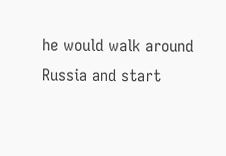he would walk around Russia and start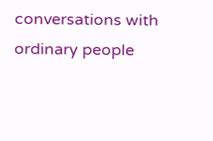conversations with ordinary people